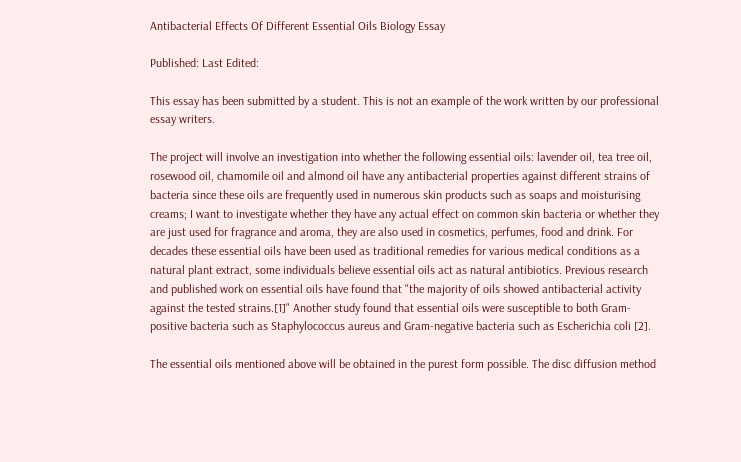Antibacterial Effects Of Different Essential Oils Biology Essay

Published: Last Edited:

This essay has been submitted by a student. This is not an example of the work written by our professional essay writers.

The project will involve an investigation into whether the following essential oils: lavender oil, tea tree oil, rosewood oil, chamomile oil and almond oil have any antibacterial properties against different strains of bacteria since these oils are frequently used in numerous skin products such as soaps and moisturising creams; I want to investigate whether they have any actual effect on common skin bacteria or whether they are just used for fragrance and aroma, they are also used in cosmetics, perfumes, food and drink. For decades these essential oils have been used as traditional remedies for various medical conditions as a natural plant extract, some individuals believe essential oils act as natural antibiotics. Previous research and published work on essential oils have found that "the majority of oils showed antibacterial activity against the tested strains.[1]" Another study found that essential oils were susceptible to both Gram-positive bacteria such as Staphylococcus aureus and Gram-negative bacteria such as Escherichia coli [2].

The essential oils mentioned above will be obtained in the purest form possible. The disc diffusion method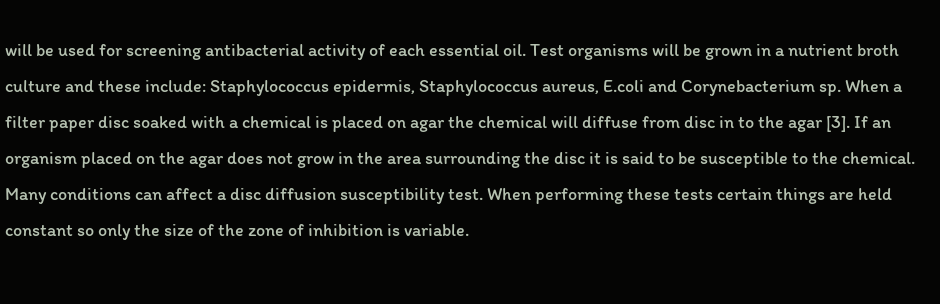will be used for screening antibacterial activity of each essential oil. Test organisms will be grown in a nutrient broth culture and these include: Staphylococcus epidermis, Staphylococcus aureus, E.coli and Corynebacterium sp. When a filter paper disc soaked with a chemical is placed on agar the chemical will diffuse from disc in to the agar [3]. If an organism placed on the agar does not grow in the area surrounding the disc it is said to be susceptible to the chemical. Many conditions can affect a disc diffusion susceptibility test. When performing these tests certain things are held constant so only the size of the zone of inhibition is variable.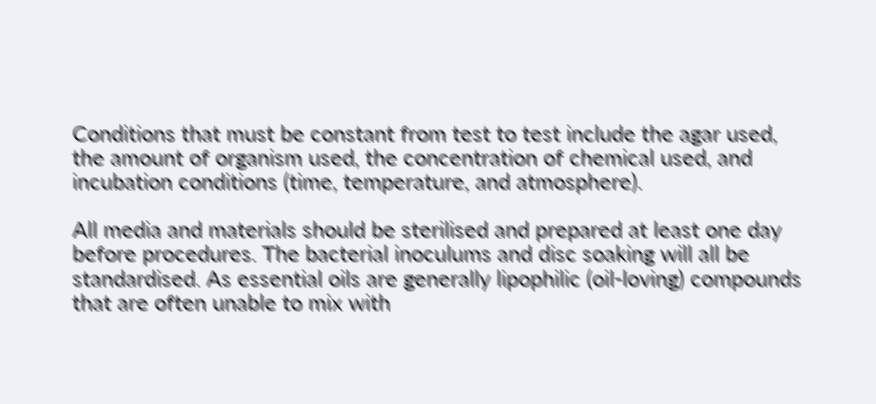Conditions that must be constant from test to test include the agar used, the amount of organism used, the concentration of chemical used, and incubation conditions (time, temperature, and atmosphere).

All media and materials should be sterilised and prepared at least one day before procedures. The bacterial inoculums and disc soaking will all be standardised. As essential oils are generally lipophilic (oil-loving) compounds that are often unable to mix with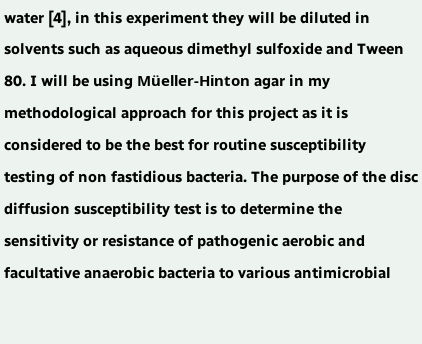water [4], in this experiment they will be diluted in solvents such as aqueous dimethyl sulfoxide and Tween 80. I will be using Müeller-Hinton agar in my methodological approach for this project as it is considered to be the best for routine susceptibility testing of non fastidious bacteria. The purpose of the disc diffusion susceptibility test is to determine the sensitivity or resistance of pathogenic aerobic and facultative anaerobic bacteria to various antimicrobial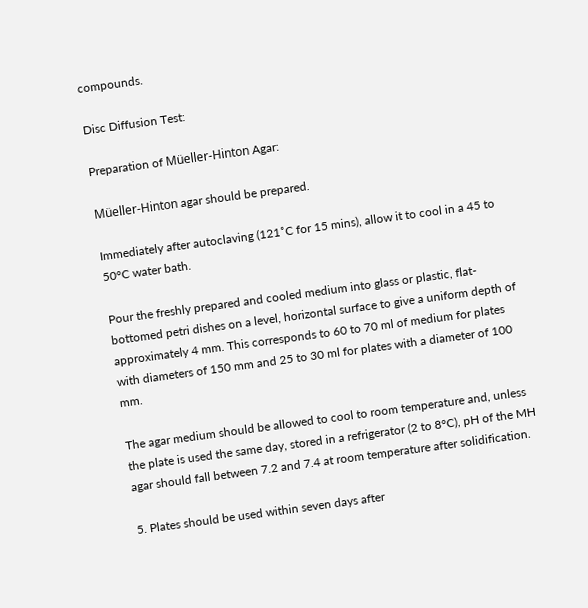compounds.

Disc Diffusion Test:

Preparation of Müeller-Hinton Agar:

Müeller-Hinton agar should be prepared.

Immediately after autoclaving (121˚C for 15 mins), allow it to cool in a 45 to 50°C water bath.

Pour the freshly prepared and cooled medium into glass or plastic, flat-bottomed petri dishes on a level, horizontal surface to give a uniform depth of approximately 4 mm. This corresponds to 60 to 70 ml of medium for plates with diameters of 150 mm and 25 to 30 ml for plates with a diameter of 100 mm.

The agar medium should be allowed to cool to room temperature and, unless the plate is used the same day, stored in a refrigerator (2 to 8°C), pH of the MH agar should fall between 7.2 and 7.4 at room temperature after solidification.

5. Plates should be used within seven days after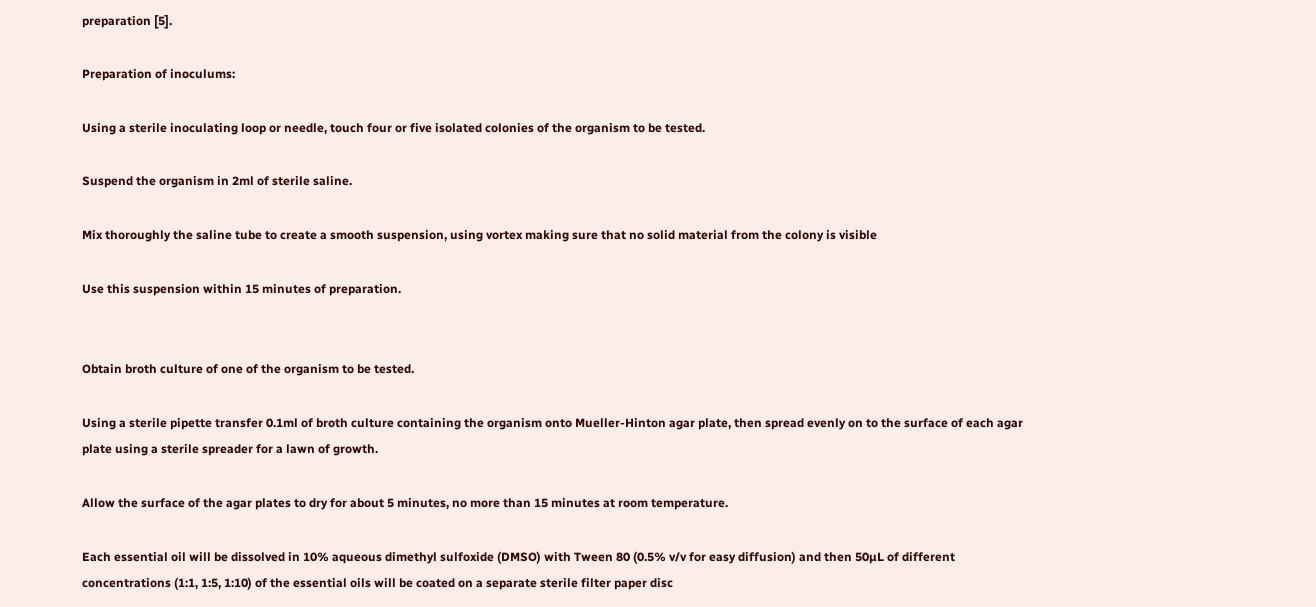preparation [5].

Preparation of inoculums:

Using a sterile inoculating loop or needle, touch four or five isolated colonies of the organism to be tested.

Suspend the organism in 2ml of sterile saline.

Mix thoroughly the saline tube to create a smooth suspension, using vortex making sure that no solid material from the colony is visible

Use this suspension within 15 minutes of preparation.


Obtain broth culture of one of the organism to be tested.

Using a sterile pipette transfer 0.1ml of broth culture containing the organism onto Mueller-Hinton agar plate, then spread evenly on to the surface of each agar plate using a sterile spreader for a lawn of growth.

Allow the surface of the agar plates to dry for about 5 minutes, no more than 15 minutes at room temperature.

Each essential oil will be dissolved in 10% aqueous dimethyl sulfoxide (DMSO) with Tween 80 (0.5% v/v for easy diffusion) and then 50µL of different concentrations (1:1, 1:5, 1:10) of the essential oils will be coated on a separate sterile filter paper disc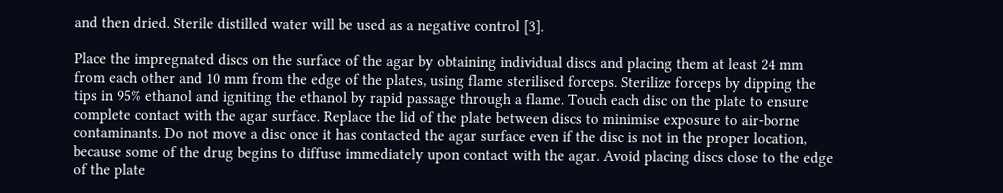and then dried. Sterile distilled water will be used as a negative control [3].

Place the impregnated discs on the surface of the agar by obtaining individual discs and placing them at least 24 mm from each other and 10 mm from the edge of the plates, using flame sterilised forceps. Sterilize forceps by dipping the tips in 95% ethanol and igniting the ethanol by rapid passage through a flame. Touch each disc on the plate to ensure complete contact with the agar surface. Replace the lid of the plate between discs to minimise exposure to air-borne contaminants. Do not move a disc once it has contacted the agar surface even if the disc is not in the proper location, because some of the drug begins to diffuse immediately upon contact with the agar. Avoid placing discs close to the edge of the plate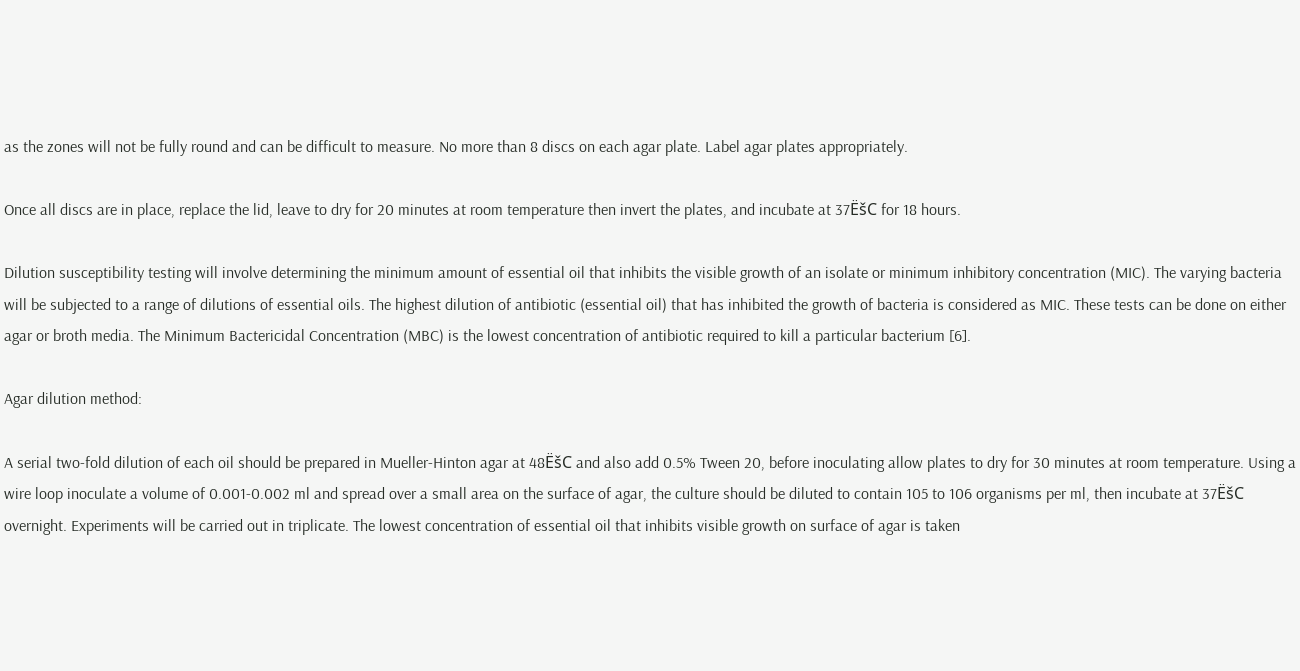as the zones will not be fully round and can be difficult to measure. No more than 8 discs on each agar plate. Label agar plates appropriately.

Once all discs are in place, replace the lid, leave to dry for 20 minutes at room temperature then invert the plates, and incubate at 37ËšC for 18 hours.

Dilution susceptibility testing will involve determining the minimum amount of essential oil that inhibits the visible growth of an isolate or minimum inhibitory concentration (MIC). The varying bacteria will be subjected to a range of dilutions of essential oils. The highest dilution of antibiotic (essential oil) that has inhibited the growth of bacteria is considered as MIC. These tests can be done on either agar or broth media. The Minimum Bactericidal Concentration (MBC) is the lowest concentration of antibiotic required to kill a particular bacterium [6].

Agar dilution method:

A serial two-fold dilution of each oil should be prepared in Mueller-Hinton agar at 48ËšC and also add 0.5% Tween 20, before inoculating allow plates to dry for 30 minutes at room temperature. Using a wire loop inoculate a volume of 0.001-0.002 ml and spread over a small area on the surface of agar, the culture should be diluted to contain 105 to 106 organisms per ml, then incubate at 37ËšC overnight. Experiments will be carried out in triplicate. The lowest concentration of essential oil that inhibits visible growth on surface of agar is taken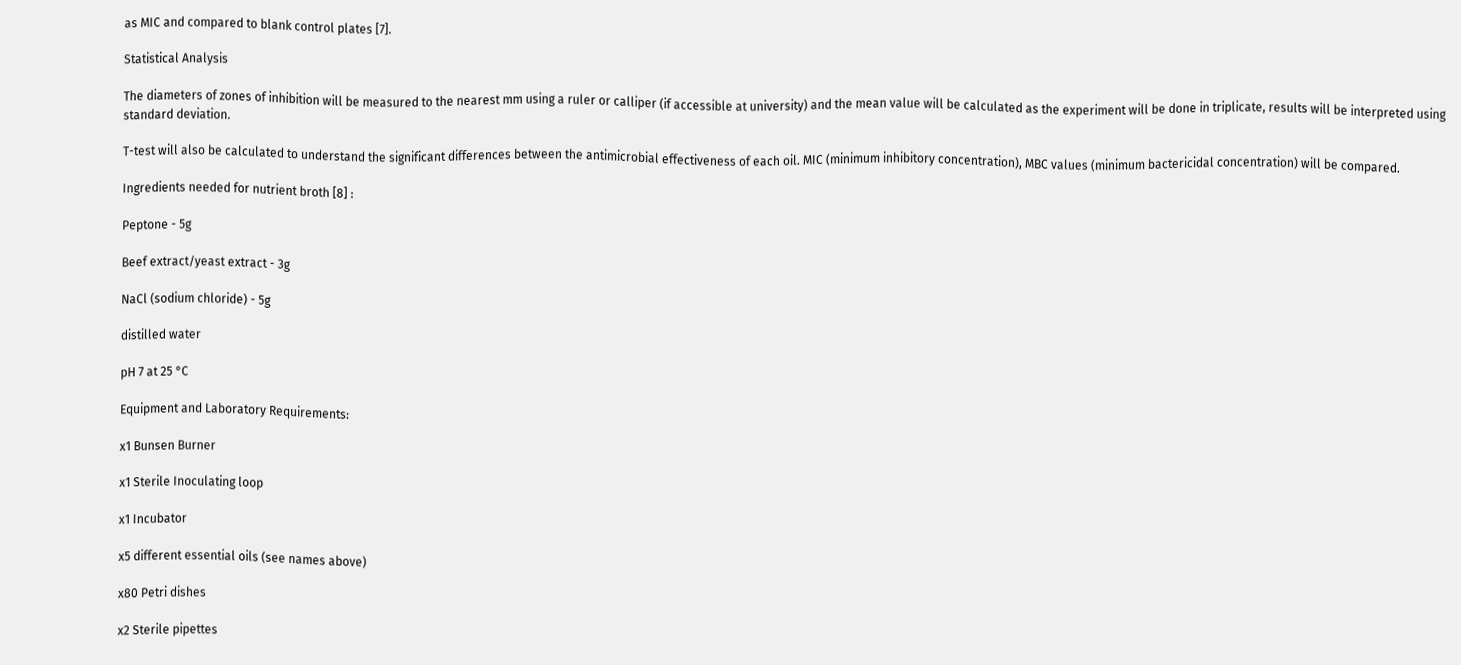as MIC and compared to blank control plates [7].

Statistical Analysis

The diameters of zones of inhibition will be measured to the nearest mm using a ruler or calliper (if accessible at university) and the mean value will be calculated as the experiment will be done in triplicate, results will be interpreted using standard deviation.

T-test will also be calculated to understand the significant differences between the antimicrobial effectiveness of each oil. MIC (minimum inhibitory concentration), MBC values (minimum bactericidal concentration) will be compared.

Ingredients needed for nutrient broth [8] :

Peptone - 5g

Beef extract/yeast extract - 3g

NaCl (sodium chloride) - 5g

distilled water

pH 7 at 25 °C

Equipment and Laboratory Requirements:

x1 Bunsen Burner

x1 Sterile Inoculating loop

x1 Incubator

x5 different essential oils (see names above)

x80 Petri dishes

x2 Sterile pipettes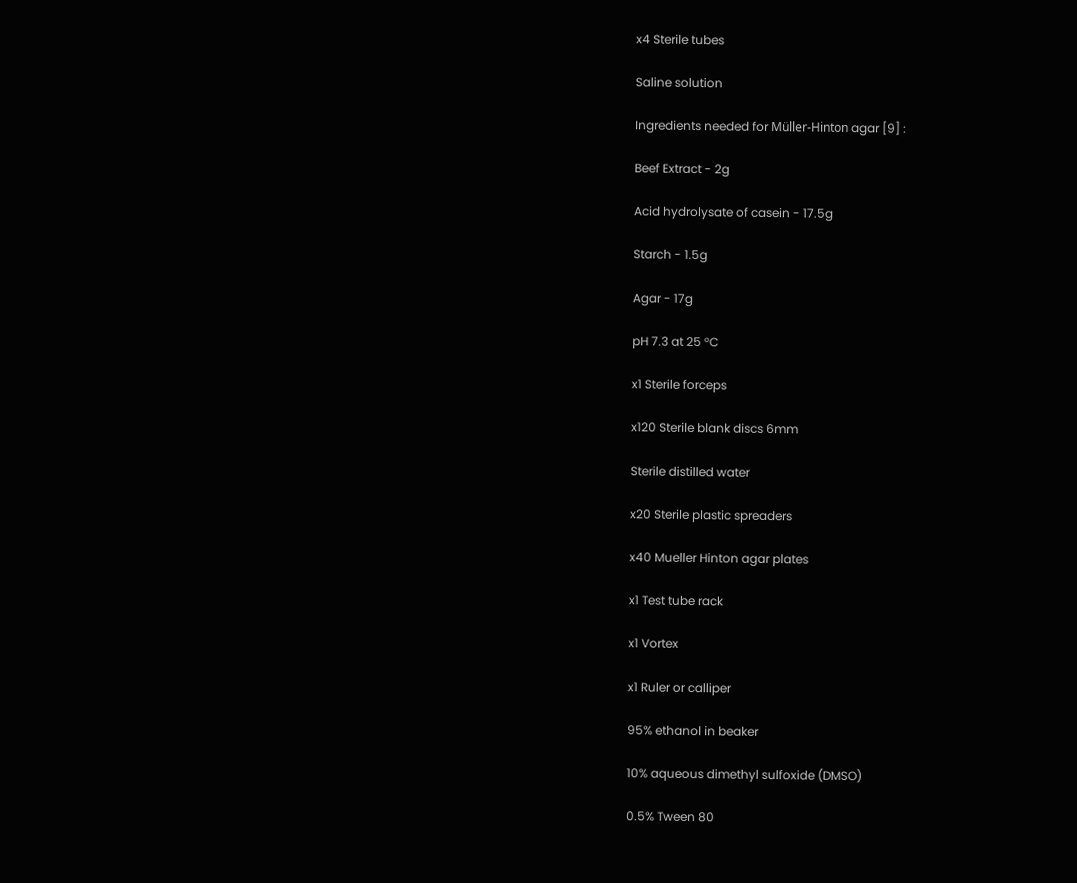x4 Sterile tubes

Saline solution

Ingredients needed for Müller-Hinton agar [9] :

Beef Extract - 2g

Acid hydrolysate of casein - 17.5g

Starch - 1.5g

Agar - 17g

pH 7.3 at 25 °C

x1 Sterile forceps

x120 Sterile blank discs 6mm

Sterile distilled water

x20 Sterile plastic spreaders

x40 Mueller Hinton agar plates

x1 Test tube rack

x1 Vortex

x1 Ruler or calliper

95% ethanol in beaker

10% aqueous dimethyl sulfoxide (DMSO)

0.5% Tween 80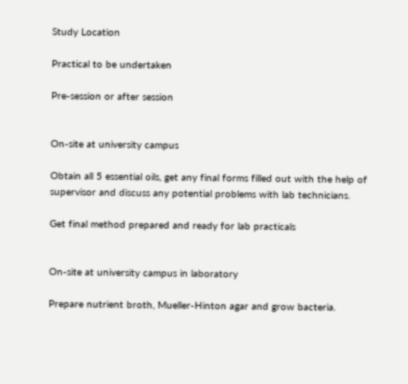Study Location

Practical to be undertaken

Pre-session or after session


On-site at university campus

Obtain all 5 essential oils, get any final forms filled out with the help of supervisor and discuss any potential problems with lab technicians.

Get final method prepared and ready for lab practicals


On-site at university campus in laboratory

Prepare nutrient broth, Mueller-Hinton agar and grow bacteria.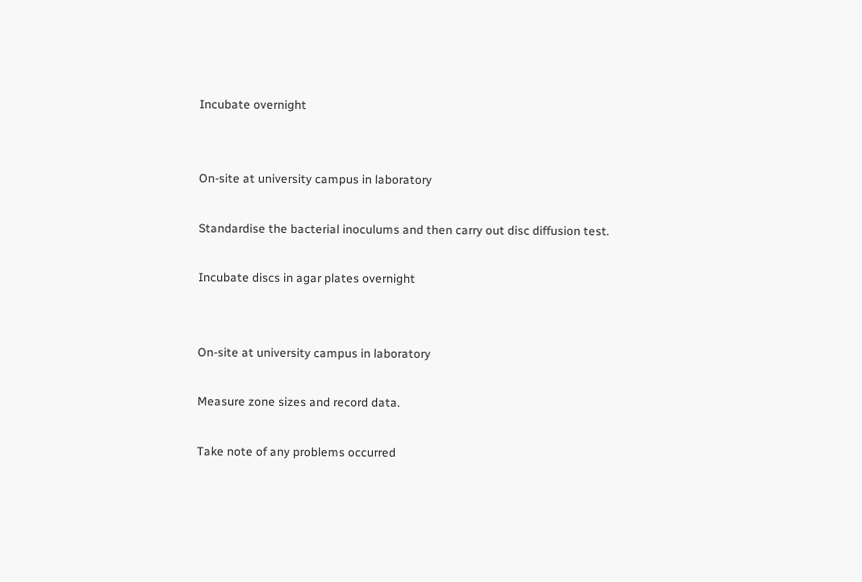Incubate overnight


On-site at university campus in laboratory

Standardise the bacterial inoculums and then carry out disc diffusion test.

Incubate discs in agar plates overnight


On-site at university campus in laboratory

Measure zone sizes and record data.

Take note of any problems occurred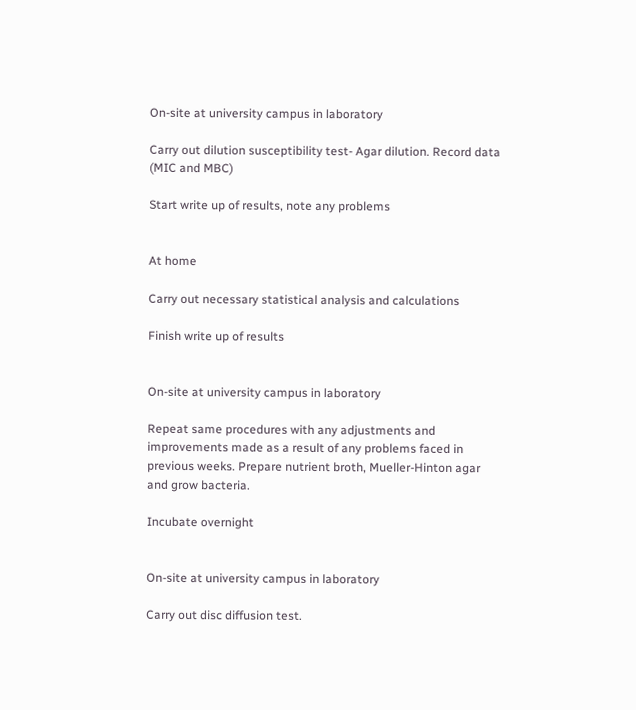On-site at university campus in laboratory

Carry out dilution susceptibility test- Agar dilution. Record data (MIC and MBC)

Start write up of results, note any problems


At home

Carry out necessary statistical analysis and calculations

Finish write up of results


On-site at university campus in laboratory

Repeat same procedures with any adjustments and improvements made as a result of any problems faced in previous weeks. Prepare nutrient broth, Mueller-Hinton agar and grow bacteria.

Incubate overnight


On-site at university campus in laboratory

Carry out disc diffusion test.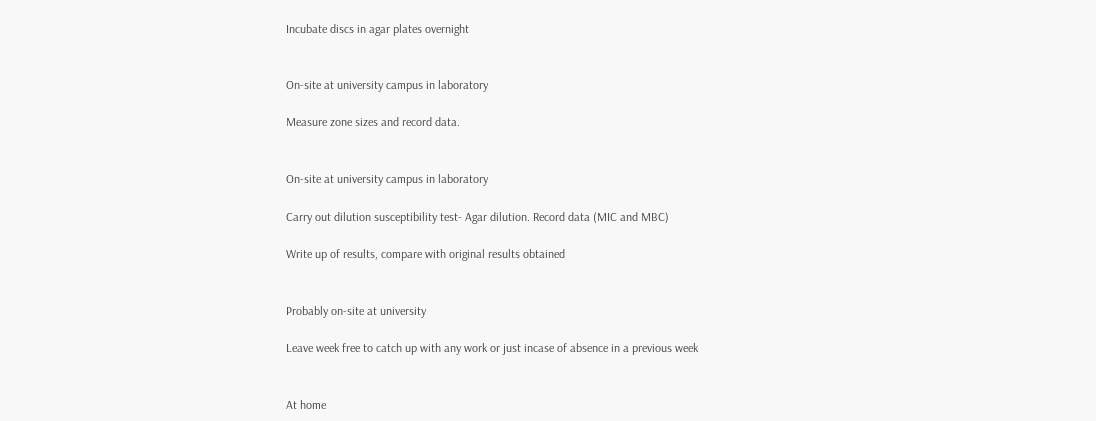Incubate discs in agar plates overnight


On-site at university campus in laboratory

Measure zone sizes and record data.


On-site at university campus in laboratory

Carry out dilution susceptibility test- Agar dilution. Record data (MIC and MBC)

Write up of results, compare with original results obtained


Probably on-site at university

Leave week free to catch up with any work or just incase of absence in a previous week


At home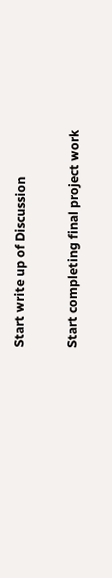Start write up of Discussion

Start completing final project work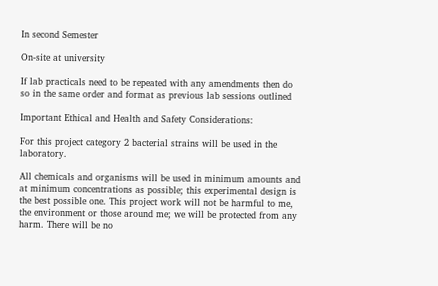In second Semester

On-site at university

If lab practicals need to be repeated with any amendments then do so in the same order and format as previous lab sessions outlined

Important Ethical and Health and Safety Considerations:

For this project category 2 bacterial strains will be used in the laboratory.

All chemicals and organisms will be used in minimum amounts and at minimum concentrations as possible; this experimental design is the best possible one. This project work will not be harmful to me, the environment or those around me; we will be protected from any harm. There will be no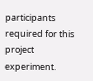participants required for this project experiment.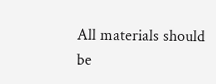All materials should be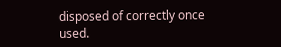disposed of correctly once used.